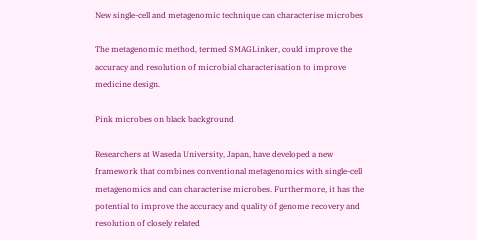New single-cell and metagenomic technique can characterise microbes

The metagenomic method, termed SMAGLinker, could improve the accuracy and resolution of microbial characterisation to improve medicine design.

Pink microbes on black background

Researchers at Waseda University, Japan, have developed a new framework that combines conventional metagenomics with single-cell metagenomics and can characterise microbes. Furthermore, it has the potential to improve the accuracy and quality of genome recovery and resolution of closely related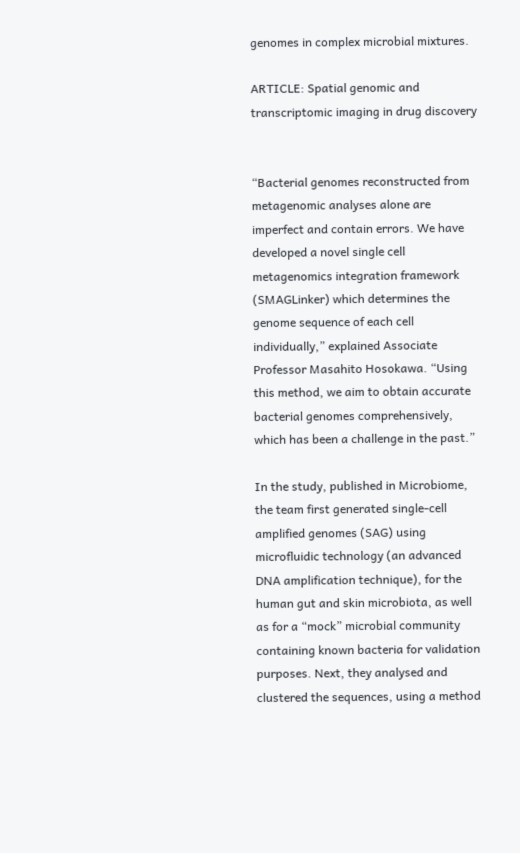genomes in complex microbial mixtures.

ARTICLE: Spatial genomic and transcriptomic imaging in drug discovery


“Bacterial genomes reconstructed from metagenomic analyses alone are imperfect and contain errors. We have developed a novel single cell metagenomics integration framework (SMAGLinker) which determines the genome sequence of each cell individually,” explained Associate Professor Masahito Hosokawa. “Using this method, we aim to obtain accurate bacterial genomes comprehensively, which has been a challenge in the past.”

In the study, published in Microbiome, the team first generated single-cell amplified genomes (SAG) using microfluidic technology (an advanced DNA amplification technique), for the human gut and skin microbiota, as well as for a “mock” microbial community containing known bacteria for validation purposes. Next, they analysed and clustered the sequences, using a method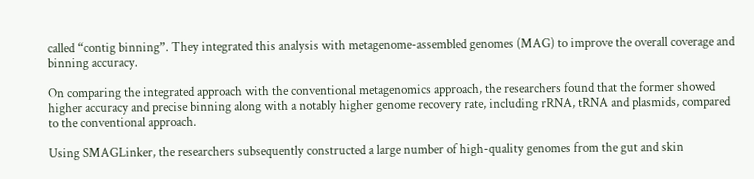called “contig binning”. They integrated this analysis with metagenome-assembled genomes (MAG) to improve the overall coverage and binning accuracy.

On comparing the integrated approach with the conventional metagenomics approach, the researchers found that the former showed higher accuracy and precise binning along with a notably higher genome recovery rate, including rRNA, tRNA and plasmids, compared to the conventional approach.

Using SMAGLinker, the researchers subsequently constructed a large number of high-quality genomes from the gut and skin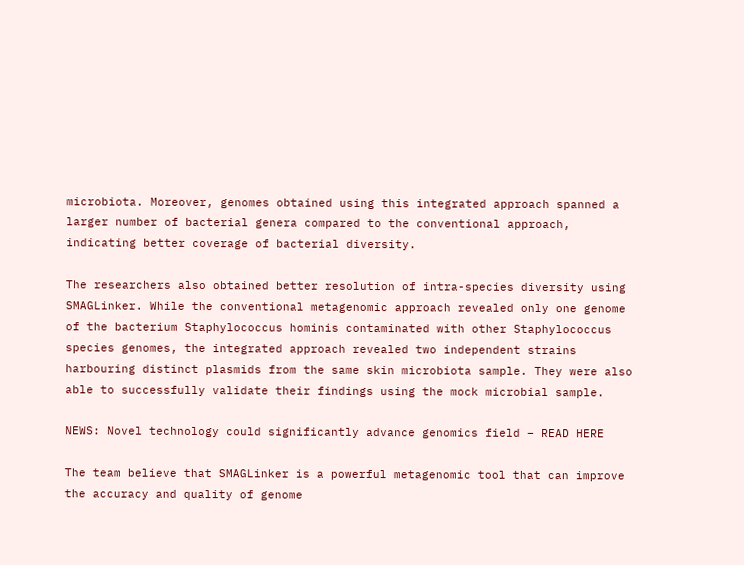microbiota. Moreover, genomes obtained using this integrated approach spanned a larger number of bacterial genera compared to the conventional approach, indicating better coverage of bacterial diversity.

The researchers also obtained better resolution of intra-species diversity using SMAGLinker. While the conventional metagenomic approach revealed only one genome of the bacterium Staphylococcus hominis contaminated with other Staphylococcus species genomes, the integrated approach revealed two independent strains harbouring distinct plasmids from the same skin microbiota sample. They were also able to successfully validate their findings using the mock microbial sample.

NEWS: Novel technology could significantly advance genomics field – READ HERE

The team believe that SMAGLinker is a powerful metagenomic tool that can improve the accuracy and quality of genome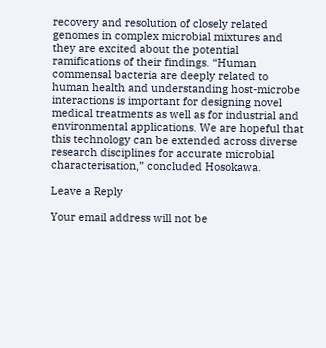recovery and resolution of closely related genomes in complex microbial mixtures and they are excited about the potential ramifications of their findings. “Human commensal bacteria are deeply related to human health and understanding host-microbe interactions is important for designing novel medical treatments as well as for industrial and environmental applications. We are hopeful that this technology can be extended across diverse research disciplines for accurate microbial characterisation,” concluded Hosokawa.

Leave a Reply

Your email address will not be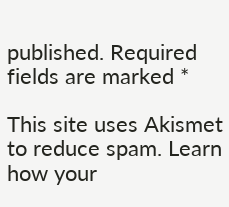published. Required fields are marked *

This site uses Akismet to reduce spam. Learn how your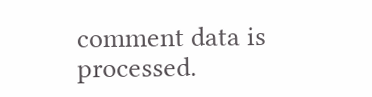comment data is processed.